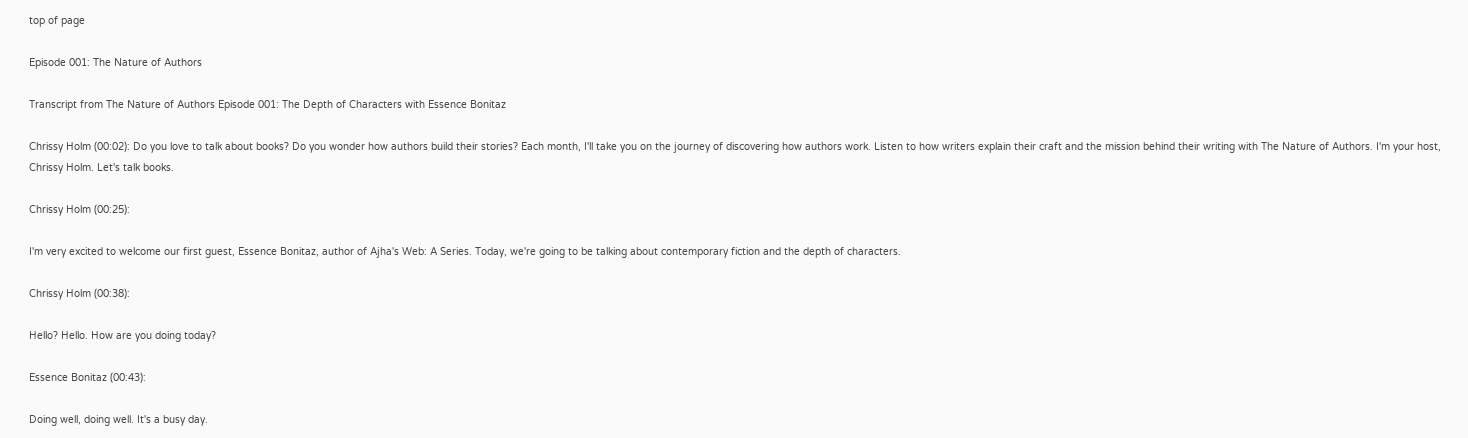top of page

Episode 001: The Nature of Authors

Transcript from The Nature of Authors Episode 001: The Depth of Characters with Essence Bonitaz

Chrissy Holm (00:02): Do you love to talk about books? Do you wonder how authors build their stories? Each month, I'll take you on the journey of discovering how authors work. Listen to how writers explain their craft and the mission behind their writing with The Nature of Authors. I'm your host, Chrissy Holm. Let's talk books.

Chrissy Holm (00:25):

I'm very excited to welcome our first guest, Essence Bonitaz, author of Ajha's Web: A Series. Today, we're going to be talking about contemporary fiction and the depth of characters.

Chrissy Holm (00:38):

Hello? Hello. How are you doing today?

Essence Bonitaz (00:43):

Doing well, doing well. It's a busy day.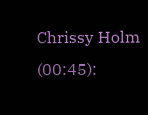Chrissy Holm (00:45):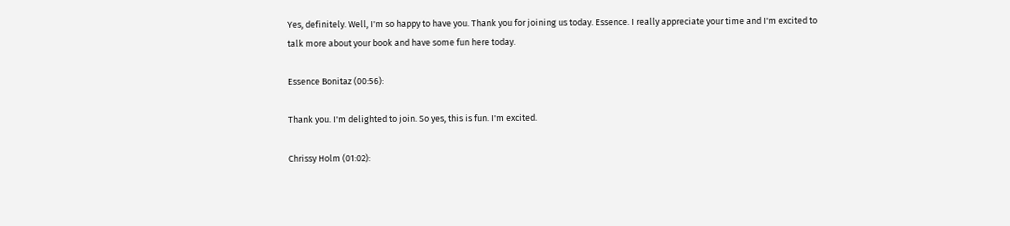Yes, definitely. Well, I'm so happy to have you. Thank you for joining us today. Essence. I really appreciate your time and I'm excited to talk more about your book and have some fun here today.

Essence Bonitaz (00:56):

Thank you. I'm delighted to join. So yes, this is fun. I'm excited.

Chrissy Holm (01:02):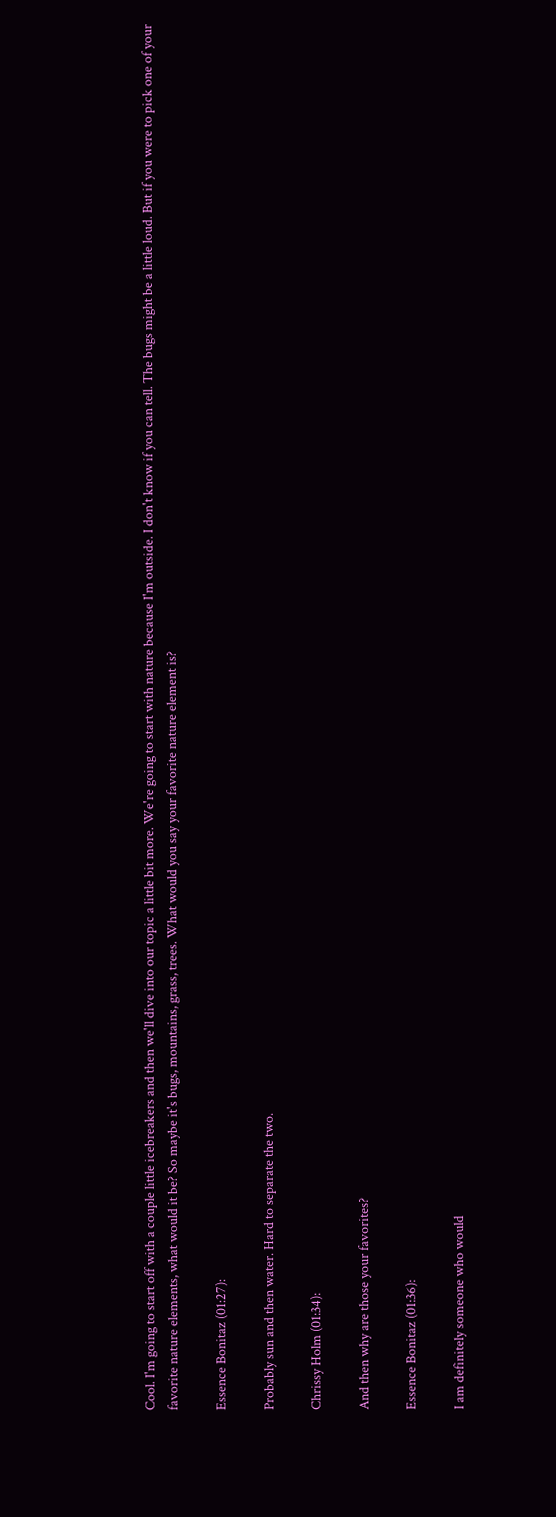Cool. I'm going to start off with a couple little icebreakers and then we'll dive into our topic a little bit more. We're going to start with nature because I'm outside. I don't know if you can tell. The bugs might be a little loud. But if you were to pick one of your favorite nature elements, what would it be? So maybe it's bugs, mountains, grass, trees. What would you say your favorite nature element is?

Essence Bonitaz (01:27):

Probably sun and then water. Hard to separate the two.

Chrissy Holm (01:34):

And then why are those your favorites?

Essence Bonitaz (01:36):

I am definitely someone who would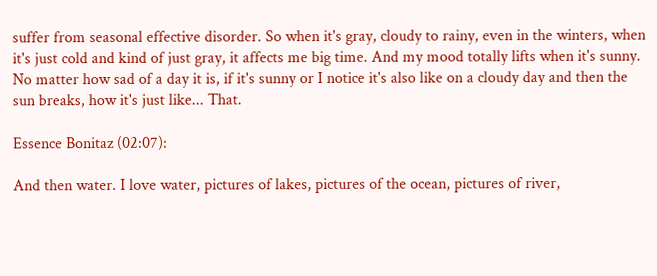suffer from seasonal effective disorder. So when it's gray, cloudy to rainy, even in the winters, when it's just cold and kind of just gray, it affects me big time. And my mood totally lifts when it's sunny. No matter how sad of a day it is, if it's sunny or I notice it's also like on a cloudy day and then the sun breaks, how it's just like... That.

Essence Bonitaz (02:07):

And then water. I love water, pictures of lakes, pictures of the ocean, pictures of river,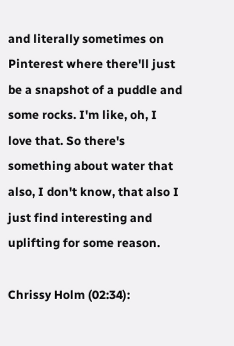and literally sometimes on Pinterest where there'll just be a snapshot of a puddle and some rocks. I'm like, oh, I love that. So there's something about water that also, I don't know, that also I just find interesting and uplifting for some reason.

Chrissy Holm (02:34):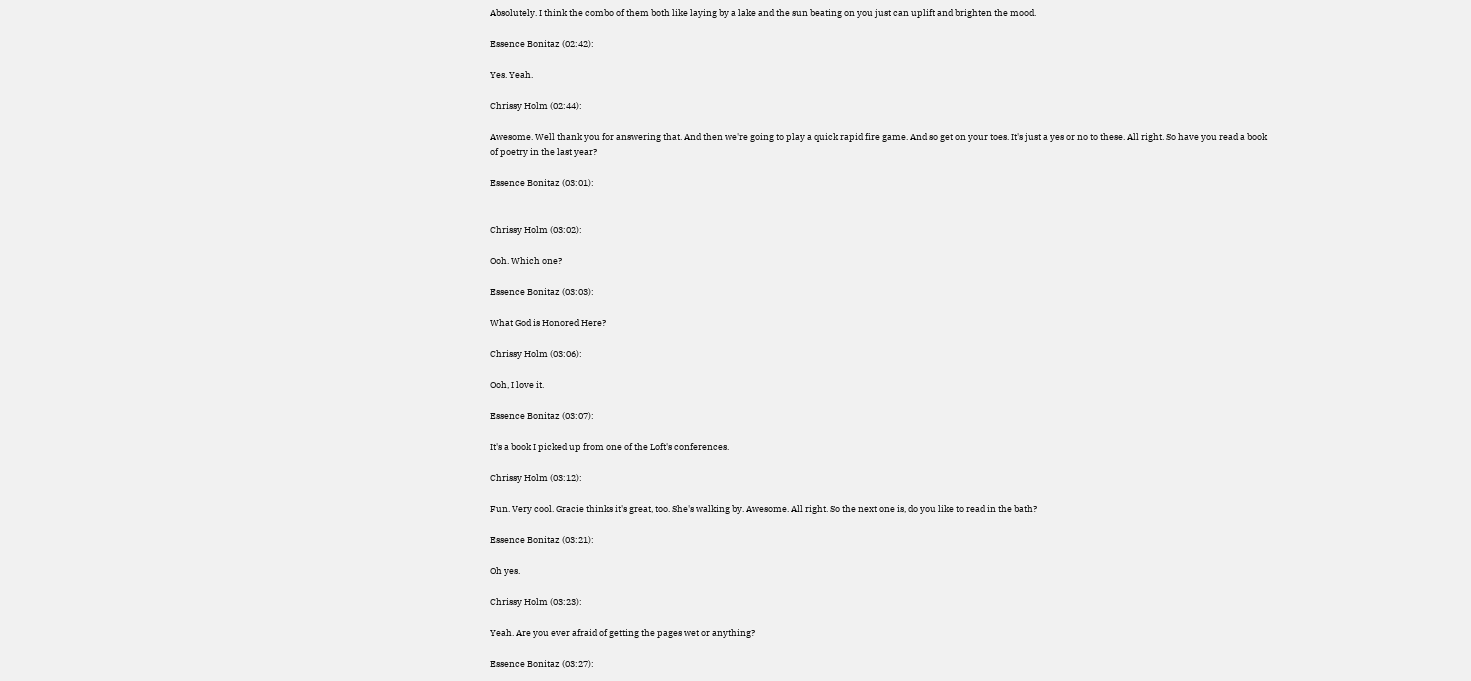Absolutely. I think the combo of them both like laying by a lake and the sun beating on you just can uplift and brighten the mood.

Essence Bonitaz (02:42):

Yes. Yeah.

Chrissy Holm (02:44):

Awesome. Well thank you for answering that. And then we're going to play a quick rapid fire game. And so get on your toes. It's just a yes or no to these. All right. So have you read a book of poetry in the last year?

Essence Bonitaz (03:01):


Chrissy Holm (03:02):

Ooh. Which one?

Essence Bonitaz (03:03):

What God is Honored Here?

Chrissy Holm (03:06):

Ooh, I love it.

Essence Bonitaz (03:07):

It's a book I picked up from one of the Loft's conferences.

Chrissy Holm (03:12):

Fun. Very cool. Gracie thinks it's great, too. She's walking by. Awesome. All right. So the next one is, do you like to read in the bath?

Essence Bonitaz (03:21):

Oh yes.

Chrissy Holm (03:23):

Yeah. Are you ever afraid of getting the pages wet or anything?

Essence Bonitaz (03:27):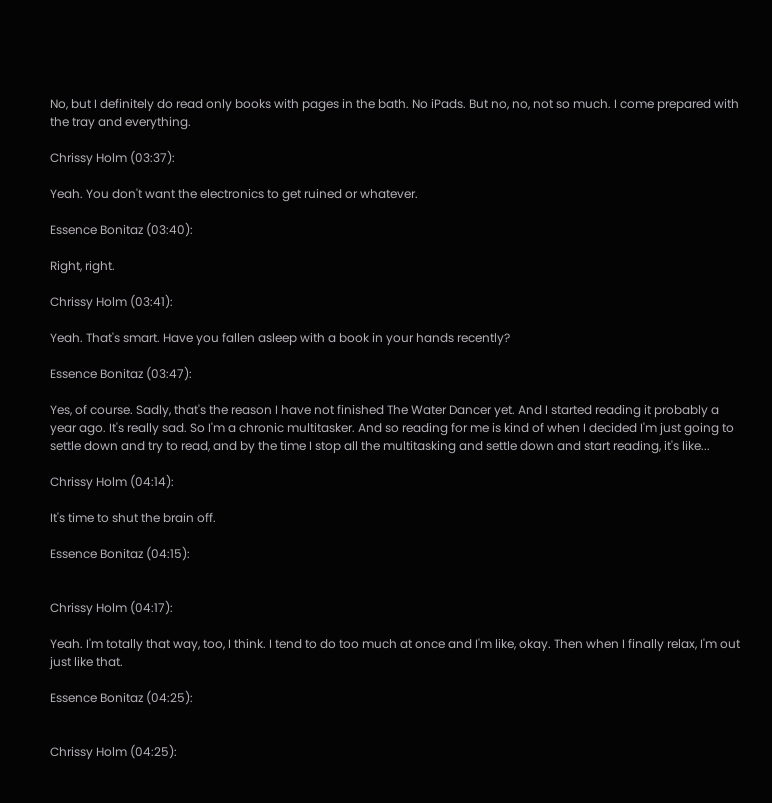No, but I definitely do read only books with pages in the bath. No iPads. But no, no, not so much. I come prepared with the tray and everything.

Chrissy Holm (03:37):

Yeah. You don't want the electronics to get ruined or whatever.

Essence Bonitaz (03:40):

Right, right.

Chrissy Holm (03:41):

Yeah. That's smart. Have you fallen asleep with a book in your hands recently?

Essence Bonitaz (03:47):

Yes, of course. Sadly, that's the reason I have not finished The Water Dancer yet. And I started reading it probably a year ago. It's really sad. So I'm a chronic multitasker. And so reading for me is kind of when I decided I'm just going to settle down and try to read, and by the time I stop all the multitasking and settle down and start reading, it's like...

Chrissy Holm (04:14):

It's time to shut the brain off.

Essence Bonitaz (04:15):


Chrissy Holm (04:17):

Yeah. I'm totally that way, too, I think. I tend to do too much at once and I'm like, okay. Then when I finally relax, I'm out just like that.

Essence Bonitaz (04:25):


Chrissy Holm (04:25):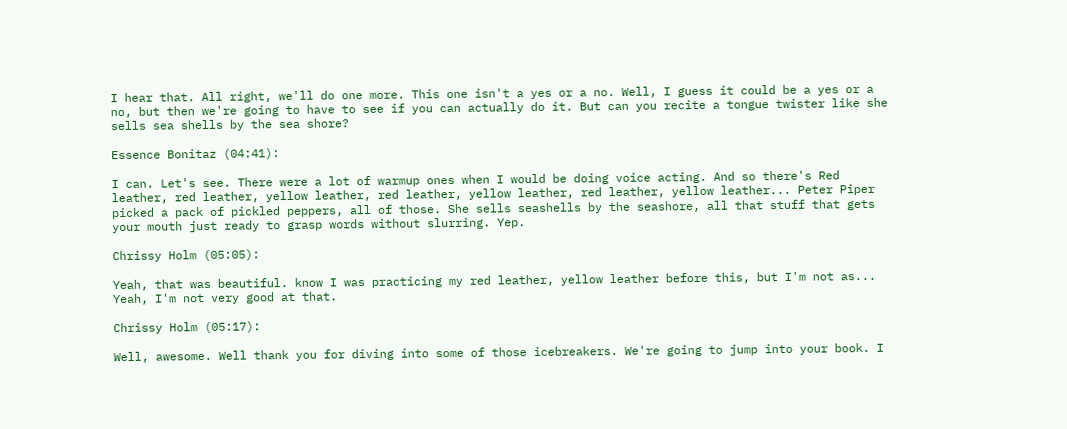I hear that. All right, we'll do one more. This one isn't a yes or a no. Well, I guess it could be a yes or a no, but then we're going to have to see if you can actually do it. But can you recite a tongue twister like she sells sea shells by the sea shore?

Essence Bonitaz (04:41):

I can. Let's see. There were a lot of warmup ones when I would be doing voice acting. And so there's Red leather, red leather, yellow leather, red leather, yellow leather, red leather, yellow leather... Peter Piper picked a pack of pickled peppers, all of those. She sells seashells by the seashore, all that stuff that gets your mouth just ready to grasp words without slurring. Yep.

Chrissy Holm (05:05):

Yeah, that was beautiful. know I was practicing my red leather, yellow leather before this, but I'm not as... Yeah, I'm not very good at that.

Chrissy Holm (05:17):

Well, awesome. Well thank you for diving into some of those icebreakers. We're going to jump into your book. I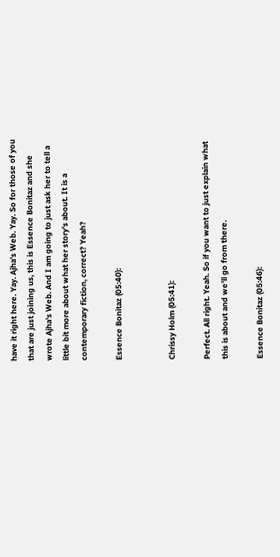have it right here. Yay. Ajha's Web. Yay. So for those of you that are just joining us, this is Essence Bonitaz and she wrote Ajha's Web. And I am going to just ask her to tell a little bit more about what her story's about. It is a contemporary fiction, correct? Yeah?

Essence Bonitaz (05:40):


Chrissy Holm (05:41):

Perfect. All right. Yeah. So if you want to just explain what this is about and we'll go from there.

Essence Bonitaz (05:46):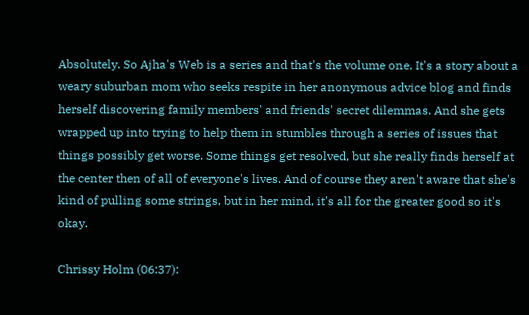Absolutely. So Ajha's Web is a series and that's the volume one. It's a story about a weary suburban mom who seeks respite in her anonymous advice blog and finds herself discovering family members' and friends' secret dilemmas. And she gets wrapped up into trying to help them in stumbles through a series of issues that things possibly get worse. Some things get resolved, but she really finds herself at the center then of all of everyone's lives. And of course they aren't aware that she's kind of pulling some strings, but in her mind, it's all for the greater good so it's okay.

Chrissy Holm (06:37):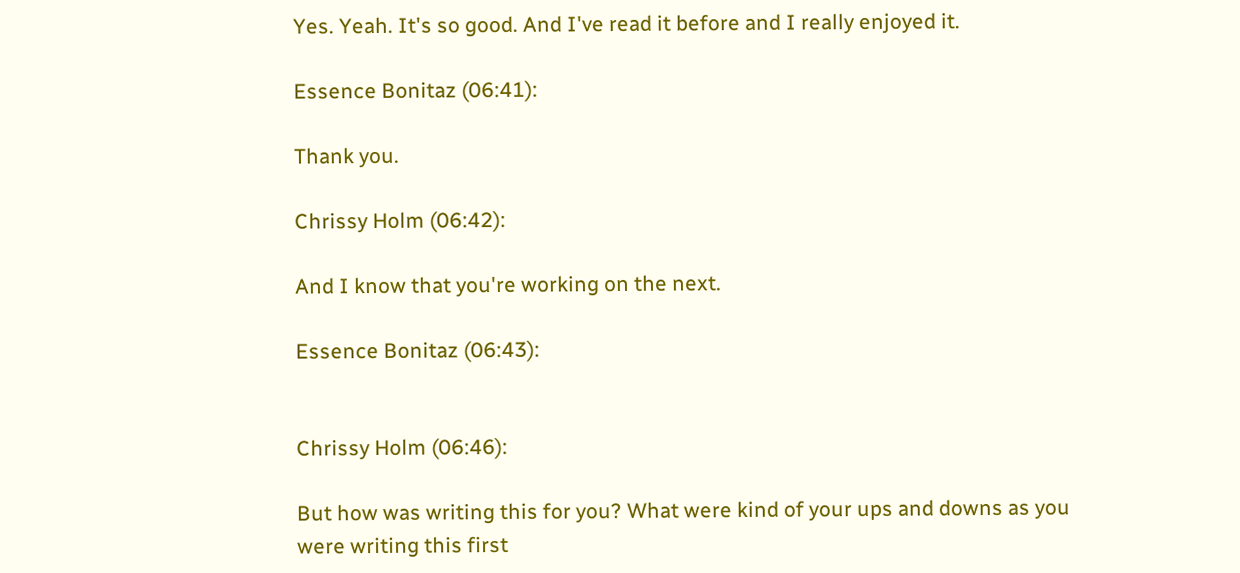Yes. Yeah. It's so good. And I've read it before and I really enjoyed it.

Essence Bonitaz (06:41):

Thank you.

Chrissy Holm (06:42):

And I know that you're working on the next.

Essence Bonitaz (06:43):


Chrissy Holm (06:46):

But how was writing this for you? What were kind of your ups and downs as you were writing this first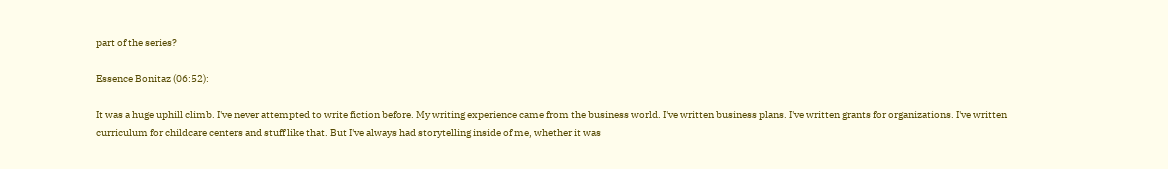part of the series?

Essence Bonitaz (06:52):

It was a huge uphill climb. I've never attempted to write fiction before. My writing experience came from the business world. I've written business plans. I've written grants for organizations. I've written curriculum for childcare centers and stuff like that. But I've always had storytelling inside of me, whether it was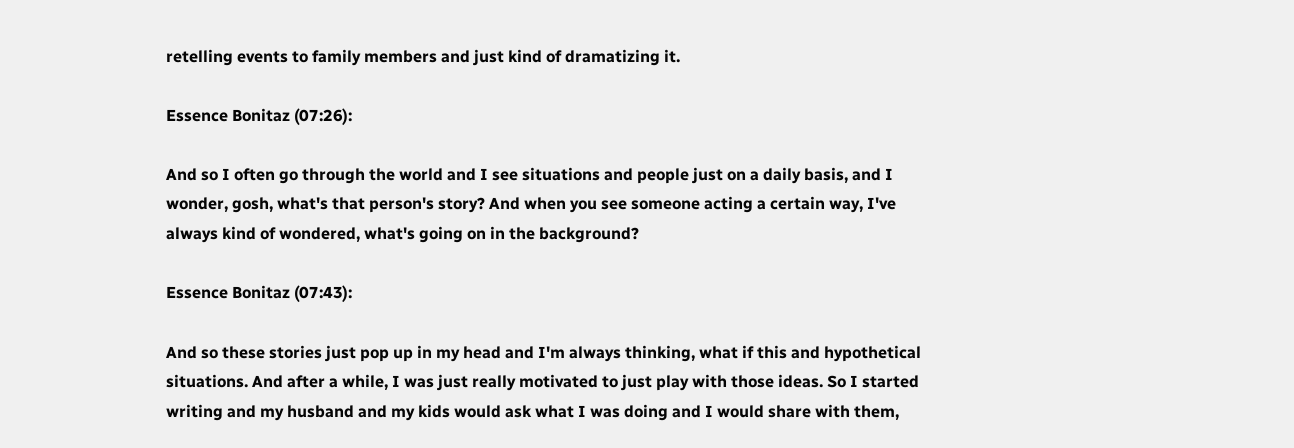retelling events to family members and just kind of dramatizing it.

Essence Bonitaz (07:26):

And so I often go through the world and I see situations and people just on a daily basis, and I wonder, gosh, what's that person's story? And when you see someone acting a certain way, I've always kind of wondered, what's going on in the background?

Essence Bonitaz (07:43):

And so these stories just pop up in my head and I'm always thinking, what if this and hypothetical situations. And after a while, I was just really motivated to just play with those ideas. So I started writing and my husband and my kids would ask what I was doing and I would share with them,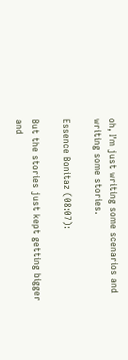oh, I'm just writing some scenarios and writing some stories.

Essence Bonitaz (08:07):

But the stories just kept getting bigger and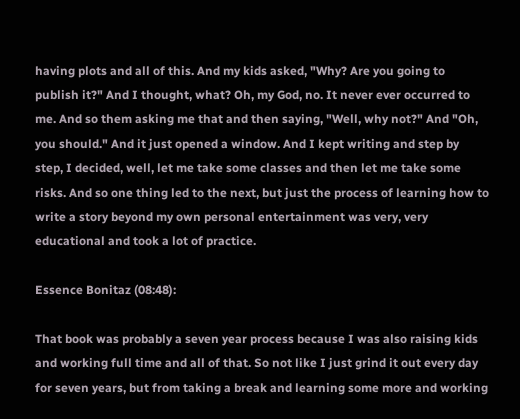having plots and all of this. And my kids asked, "Why? Are you going to publish it?" And I thought, what? Oh, my God, no. It never ever occurred to me. And so them asking me that and then saying, "Well, why not?" And "Oh, you should." And it just opened a window. And I kept writing and step by step, I decided, well, let me take some classes and then let me take some risks. And so one thing led to the next, but just the process of learning how to write a story beyond my own personal entertainment was very, very educational and took a lot of practice.

Essence Bonitaz (08:48):

That book was probably a seven year process because I was also raising kids and working full time and all of that. So not like I just grind it out every day for seven years, but from taking a break and learning some more and working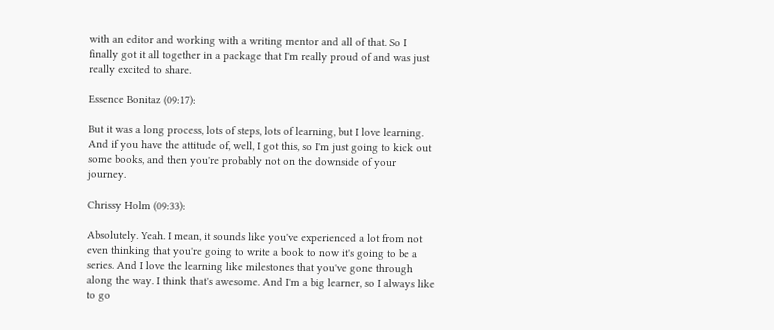with an editor and working with a writing mentor and all of that. So I finally got it all together in a package that I'm really proud of and was just really excited to share.

Essence Bonitaz (09:17):

But it was a long process, lots of steps, lots of learning, but I love learning. And if you have the attitude of, well, I got this, so I'm just going to kick out some books, and then you're probably not on the downside of your journey.

Chrissy Holm (09:33):

Absolutely. Yeah. I mean, it sounds like you've experienced a lot from not even thinking that you're going to write a book to now it's going to be a series. And I love the learning like milestones that you've gone through along the way. I think that's awesome. And I'm a big learner, so I always like to go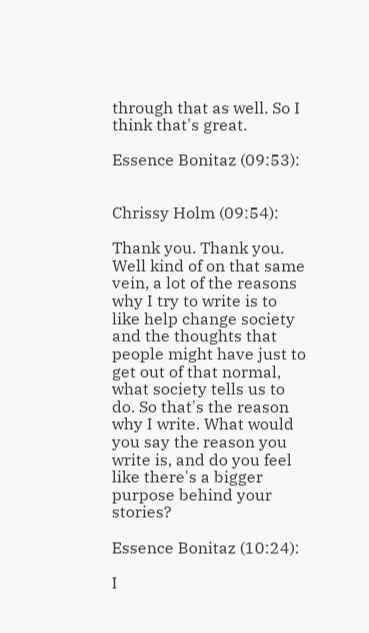through that as well. So I think that's great.

Essence Bonitaz (09:53):


Chrissy Holm (09:54):

Thank you. Thank you. Well kind of on that same vein, a lot of the reasons why I try to write is to like help change society and the thoughts that people might have just to get out of that normal, what society tells us to do. So that's the reason why I write. What would you say the reason you write is, and do you feel like there's a bigger purpose behind your stories?

Essence Bonitaz (10:24):

I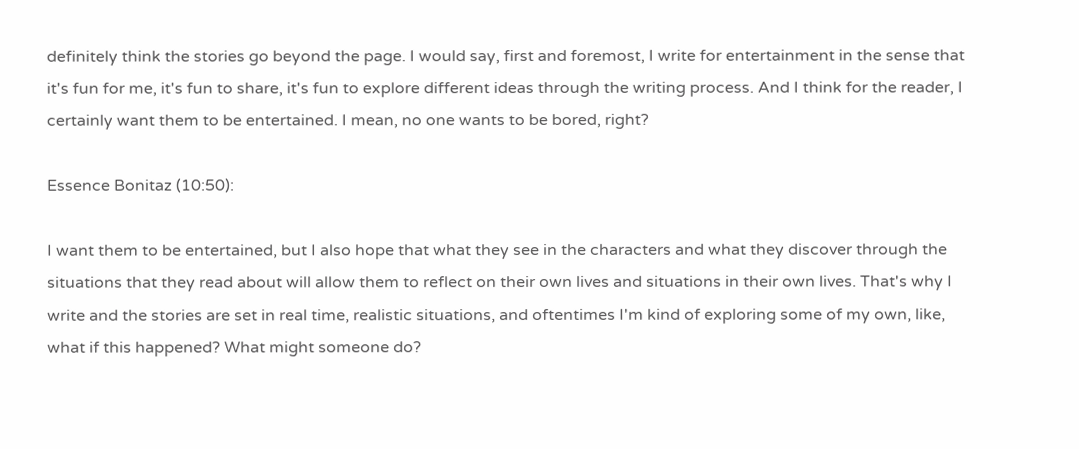definitely think the stories go beyond the page. I would say, first and foremost, I write for entertainment in the sense that it's fun for me, it's fun to share, it's fun to explore different ideas through the writing process. And I think for the reader, I certainly want them to be entertained. I mean, no one wants to be bored, right?

Essence Bonitaz (10:50):

I want them to be entertained, but I also hope that what they see in the characters and what they discover through the situations that they read about will allow them to reflect on their own lives and situations in their own lives. That's why I write and the stories are set in real time, realistic situations, and oftentimes I'm kind of exploring some of my own, like, what if this happened? What might someone do?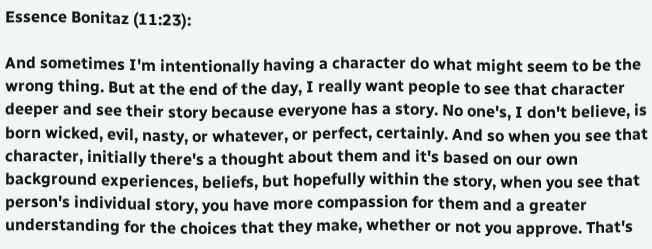Essence Bonitaz (11:23):

And sometimes I'm intentionally having a character do what might seem to be the wrong thing. But at the end of the day, I really want people to see that character deeper and see their story because everyone has a story. No one's, I don't believe, is born wicked, evil, nasty, or whatever, or perfect, certainly. And so when you see that character, initially there's a thought about them and it's based on our own background experiences, beliefs, but hopefully within the story, when you see that person's individual story, you have more compassion for them and a greater understanding for the choices that they make, whether or not you approve. That's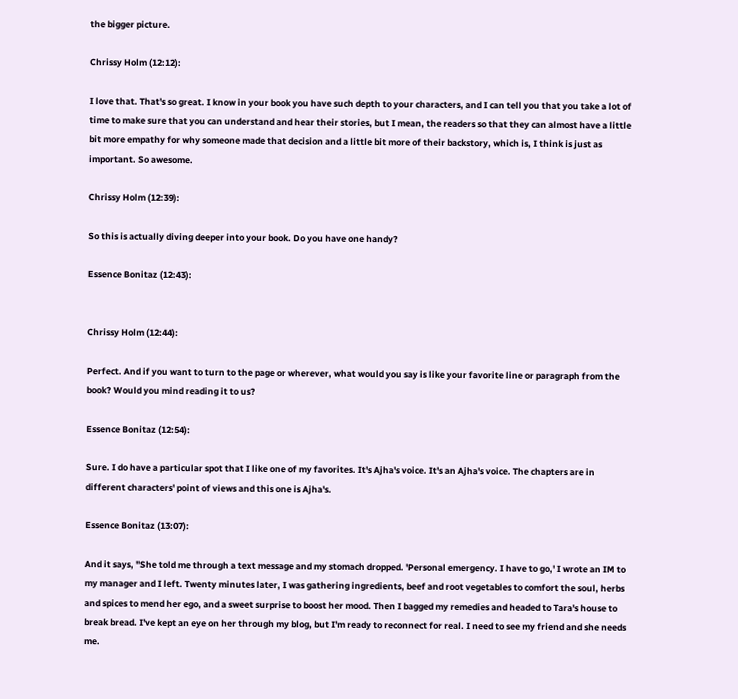the bigger picture.

Chrissy Holm (12:12):

I love that. That's so great. I know in your book you have such depth to your characters, and I can tell you that you take a lot of time to make sure that you can understand and hear their stories, but I mean, the readers so that they can almost have a little bit more empathy for why someone made that decision and a little bit more of their backstory, which is, I think is just as important. So awesome.

Chrissy Holm (12:39):

So this is actually diving deeper into your book. Do you have one handy?

Essence Bonitaz (12:43):


Chrissy Holm (12:44):

Perfect. And if you want to turn to the page or wherever, what would you say is like your favorite line or paragraph from the book? Would you mind reading it to us?

Essence Bonitaz (12:54):

Sure. I do have a particular spot that I like one of my favorites. It's Ajha's voice. It's an Ajha's voice. The chapters are in different characters' point of views and this one is Ajha's.

Essence Bonitaz (13:07):

And it says, "She told me through a text message and my stomach dropped. 'Personal emergency. I have to go,' I wrote an IM to my manager and I left. Twenty minutes later, I was gathering ingredients, beef and root vegetables to comfort the soul, herbs and spices to mend her ego, and a sweet surprise to boost her mood. Then I bagged my remedies and headed to Tara's house to break bread. I've kept an eye on her through my blog, but I'm ready to reconnect for real. I need to see my friend and she needs me.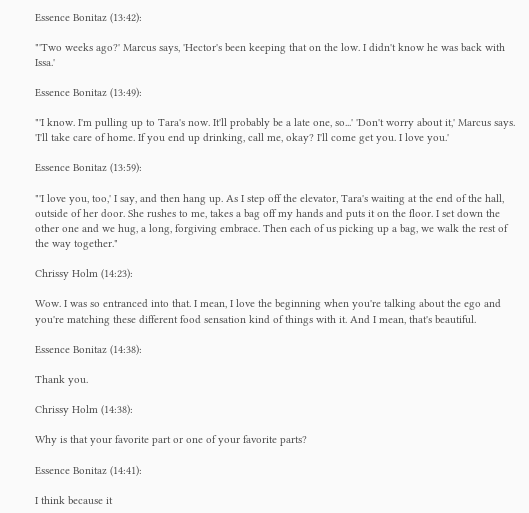Essence Bonitaz (13:42):

"'Two weeks ago?' Marcus says, 'Hector's been keeping that on the low. I didn't know he was back with Issa.'

Essence Bonitaz (13:49):

"'I know. I'm pulling up to Tara's now. It'll probably be a late one, so...' 'Don't worry about it,' Marcus says. 'I'll take care of home. If you end up drinking, call me, okay? I'll come get you. I love you.'

Essence Bonitaz (13:59):

"'I love you, too,' I say, and then hang up. As I step off the elevator, Tara's waiting at the end of the hall, outside of her door. She rushes to me, takes a bag off my hands and puts it on the floor. I set down the other one and we hug, a long, forgiving embrace. Then each of us picking up a bag, we walk the rest of the way together."

Chrissy Holm (14:23):

Wow. I was so entranced into that. I mean, I love the beginning when you're talking about the ego and you're matching these different food sensation kind of things with it. And I mean, that's beautiful.

Essence Bonitaz (14:38):

Thank you.

Chrissy Holm (14:38):

Why is that your favorite part or one of your favorite parts?

Essence Bonitaz (14:41):

I think because it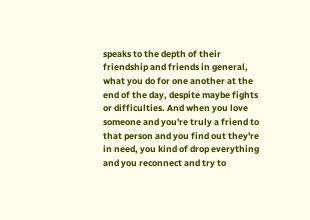speaks to the depth of their friendship and friends in general, what you do for one another at the end of the day, despite maybe fights or difficulties. And when you love someone and you're truly a friend to that person and you find out they're in need, you kind of drop everything and you reconnect and try to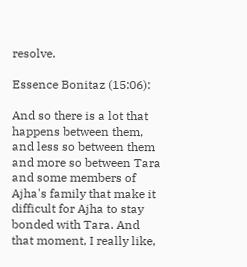resolve.

Essence Bonitaz (15:06):

And so there is a lot that happens between them, and less so between them and more so between Tara and some members of Ajha's family that make it difficult for Ajha to stay bonded with Tara. And that moment, I really like,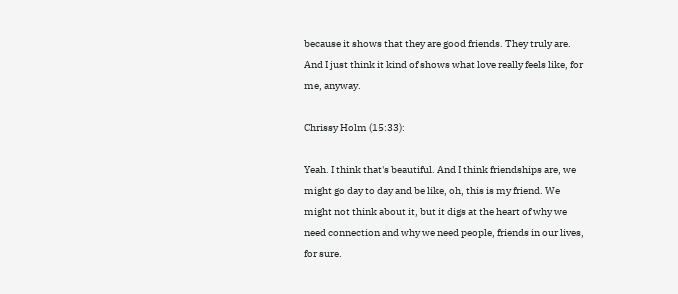because it shows that they are good friends. They truly are. And I just think it kind of shows what love really feels like, for me, anyway.

Chrissy Holm (15:33):

Yeah. I think that's beautiful. And I think friendships are, we might go day to day and be like, oh, this is my friend. We might not think about it, but it digs at the heart of why we need connection and why we need people, friends in our lives, for sure.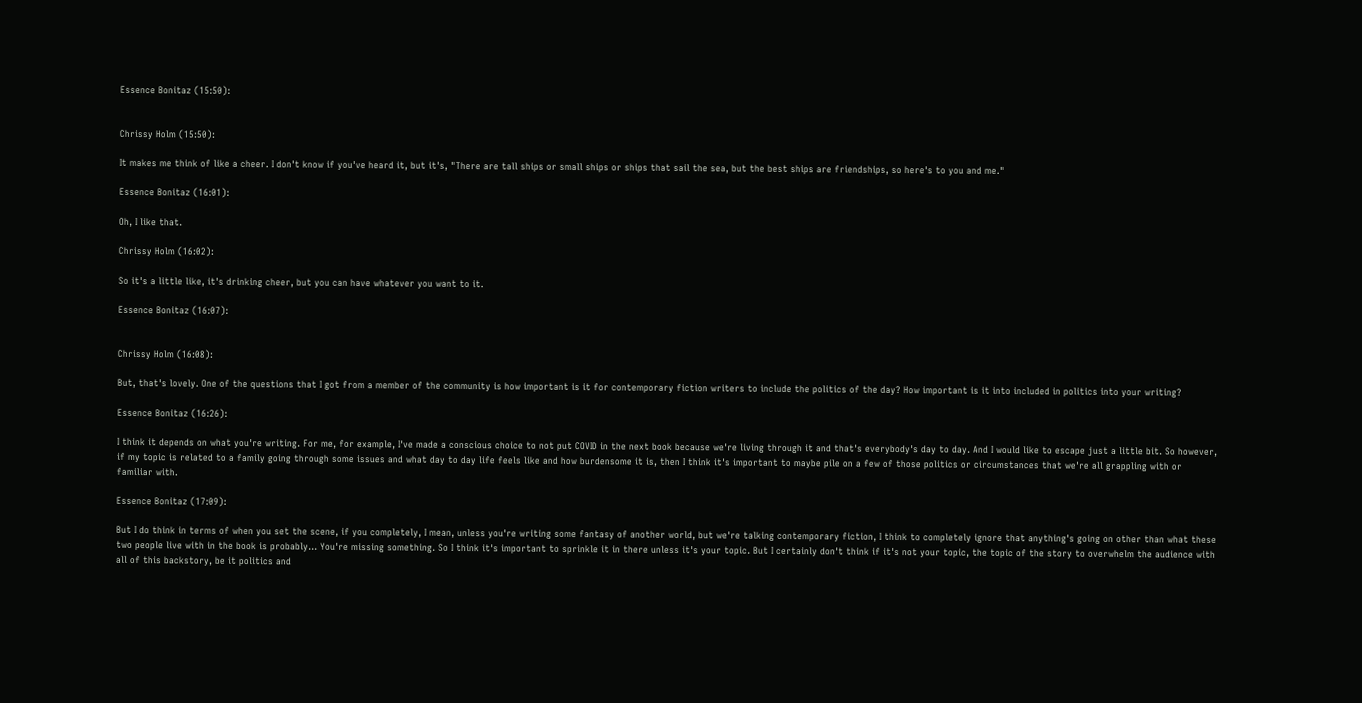Essence Bonitaz (15:50):


Chrissy Holm (15:50):

It makes me think of like a cheer. I don't know if you've heard it, but it's, "There are tall ships or small ships or ships that sail the sea, but the best ships are friendships, so here's to you and me."

Essence Bonitaz (16:01):

Oh, I like that.

Chrissy Holm (16:02):

So it's a little like, it's drinking cheer, but you can have whatever you want to it.

Essence Bonitaz (16:07):


Chrissy Holm (16:08):

But, that's lovely. One of the questions that I got from a member of the community is how important is it for contemporary fiction writers to include the politics of the day? How important is it into included in politics into your writing?

Essence Bonitaz (16:26):

I think it depends on what you're writing. For me, for example, I've made a conscious choice to not put COVID in the next book because we're living through it and that's everybody's day to day. And I would like to escape just a little bit. So however, if my topic is related to a family going through some issues and what day to day life feels like and how burdensome it is, then I think it's important to maybe pile on a few of those politics or circumstances that we're all grappling with or familiar with.

Essence Bonitaz (17:09):

But I do think in terms of when you set the scene, if you completely, I mean, unless you're writing some fantasy of another world, but we're talking contemporary fiction, I think to completely ignore that anything's going on other than what these two people live with in the book is probably... You're missing something. So I think it's important to sprinkle it in there unless it's your topic. But I certainly don't think if it's not your topic, the topic of the story to overwhelm the audience with all of this backstory, be it politics and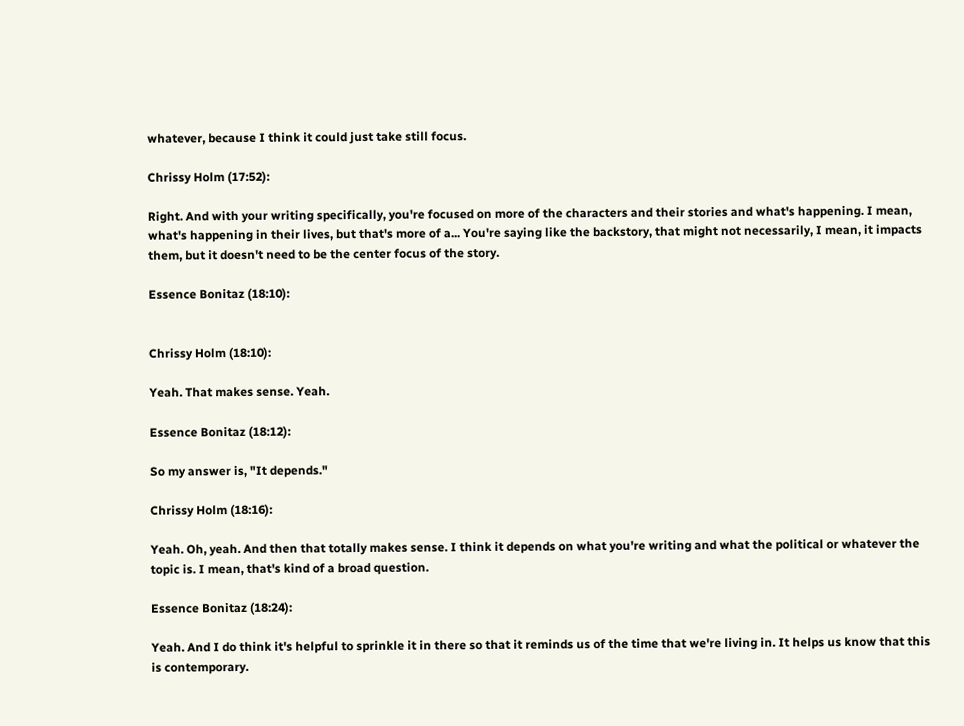whatever, because I think it could just take still focus.

Chrissy Holm (17:52):

Right. And with your writing specifically, you're focused on more of the characters and their stories and what's happening. I mean, what's happening in their lives, but that's more of a... You're saying like the backstory, that might not necessarily, I mean, it impacts them, but it doesn't need to be the center focus of the story.

Essence Bonitaz (18:10):


Chrissy Holm (18:10):

Yeah. That makes sense. Yeah.

Essence Bonitaz (18:12):

So my answer is, "It depends."

Chrissy Holm (18:16):

Yeah. Oh, yeah. And then that totally makes sense. I think it depends on what you're writing and what the political or whatever the topic is. I mean, that's kind of a broad question.

Essence Bonitaz (18:24):

Yeah. And I do think it's helpful to sprinkle it in there so that it reminds us of the time that we're living in. It helps us know that this is contemporary.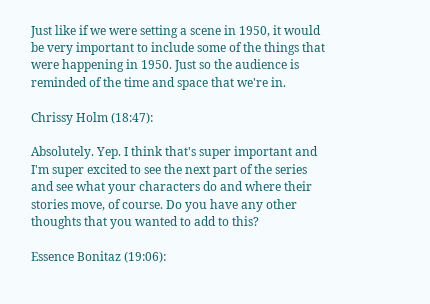Just like if we were setting a scene in 1950, it would be very important to include some of the things that were happening in 1950. Just so the audience is reminded of the time and space that we're in.

Chrissy Holm (18:47):

Absolutely. Yep. I think that's super important and I'm super excited to see the next part of the series and see what your characters do and where their stories move, of course. Do you have any other thoughts that you wanted to add to this?

Essence Bonitaz (19:06):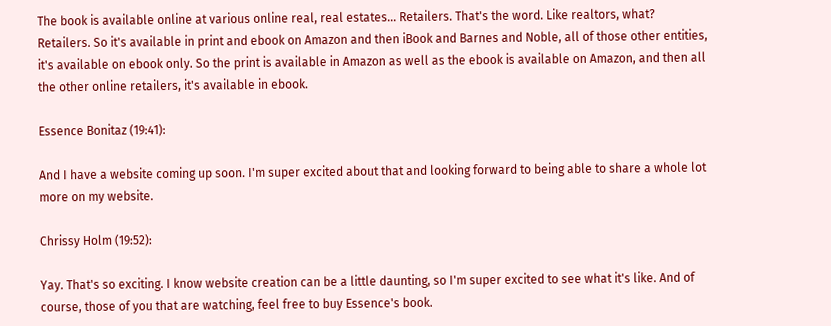The book is available online at various online real, real estates... Retailers. That's the word. Like realtors, what? Retailers. So it's available in print and ebook on Amazon and then iBook and Barnes and Noble, all of those other entities, it's available on ebook only. So the print is available in Amazon as well as the ebook is available on Amazon, and then all the other online retailers, it's available in ebook.

Essence Bonitaz (19:41):

And I have a website coming up soon. I'm super excited about that and looking forward to being able to share a whole lot more on my website.

Chrissy Holm (19:52):

Yay. That's so exciting. I know website creation can be a little daunting, so I'm super excited to see what it's like. And of course, those of you that are watching, feel free to buy Essence's book.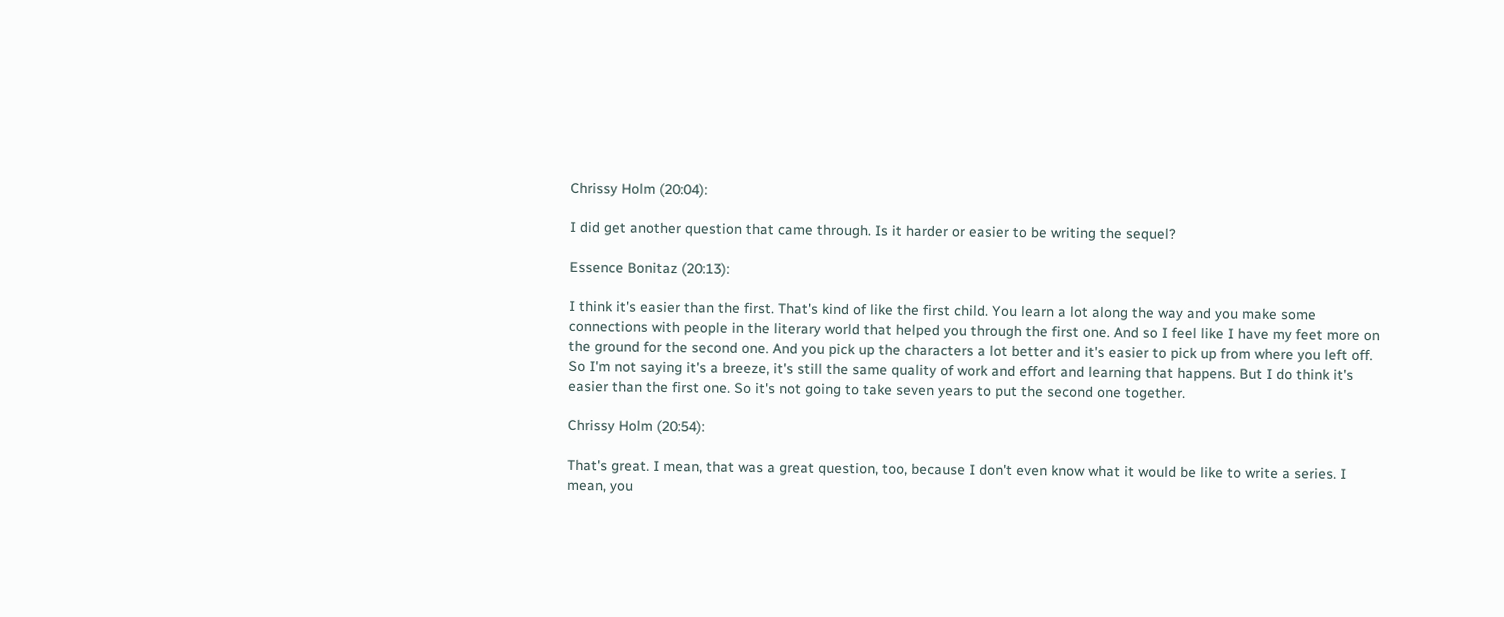Chrissy Holm (20:04):

I did get another question that came through. Is it harder or easier to be writing the sequel?

Essence Bonitaz (20:13):

I think it's easier than the first. That's kind of like the first child. You learn a lot along the way and you make some connections with people in the literary world that helped you through the first one. And so I feel like I have my feet more on the ground for the second one. And you pick up the characters a lot better and it's easier to pick up from where you left off. So I'm not saying it's a breeze, it's still the same quality of work and effort and learning that happens. But I do think it's easier than the first one. So it's not going to take seven years to put the second one together.

Chrissy Holm (20:54):

That's great. I mean, that was a great question, too, because I don't even know what it would be like to write a series. I mean, you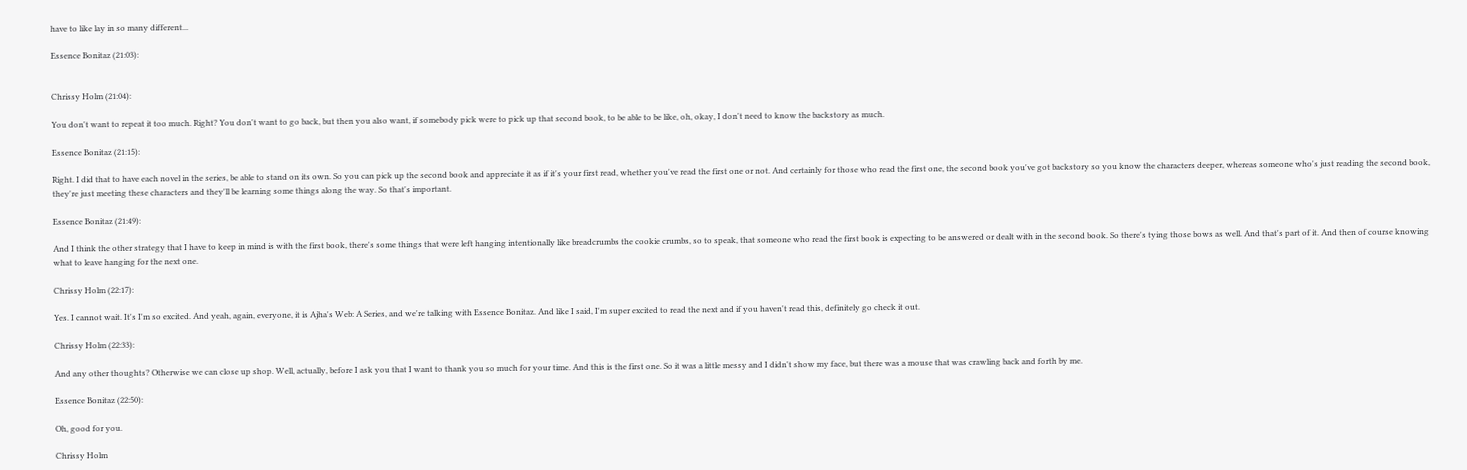have to like lay in so many different...

Essence Bonitaz (21:03):


Chrissy Holm (21:04):

You don't want to repeat it too much. Right? You don't want to go back, but then you also want, if somebody pick were to pick up that second book, to be able to be like, oh, okay, I don't need to know the backstory as much.

Essence Bonitaz (21:15):

Right. I did that to have each novel in the series, be able to stand on its own. So you can pick up the second book and appreciate it as if it's your first read, whether you've read the first one or not. And certainly for those who read the first one, the second book you've got backstory so you know the characters deeper, whereas someone who's just reading the second book, they're just meeting these characters and they'll be learning some things along the way. So that's important.

Essence Bonitaz (21:49):

And I think the other strategy that I have to keep in mind is with the first book, there's some things that were left hanging intentionally like breadcrumbs the cookie crumbs, so to speak, that someone who read the first book is expecting to be answered or dealt with in the second book. So there's tying those bows as well. And that's part of it. And then of course knowing what to leave hanging for the next one.

Chrissy Holm (22:17):

Yes. I cannot wait. It's I'm so excited. And yeah, again, everyone, it is Ajha's Web: A Series, and we're talking with Essence Bonitaz. And like I said, I'm super excited to read the next and if you haven't read this, definitely go check it out.

Chrissy Holm (22:33):

And any other thoughts? Otherwise we can close up shop. Well, actually, before I ask you that I want to thank you so much for your time. And this is the first one. So it was a little messy and I didn't show my face, but there was a mouse that was crawling back and forth by me.

Essence Bonitaz (22:50):

Oh, good for you.

Chrissy Holm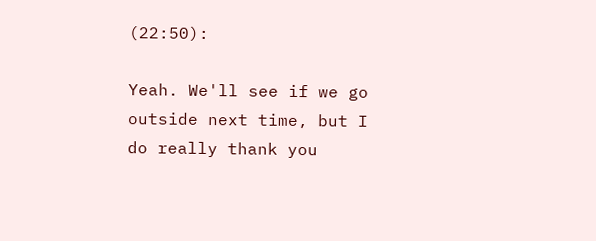(22:50):

Yeah. We'll see if we go outside next time, but I do really thank you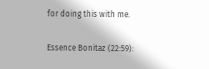for doing this with me.

Essence Bonitaz (22:59):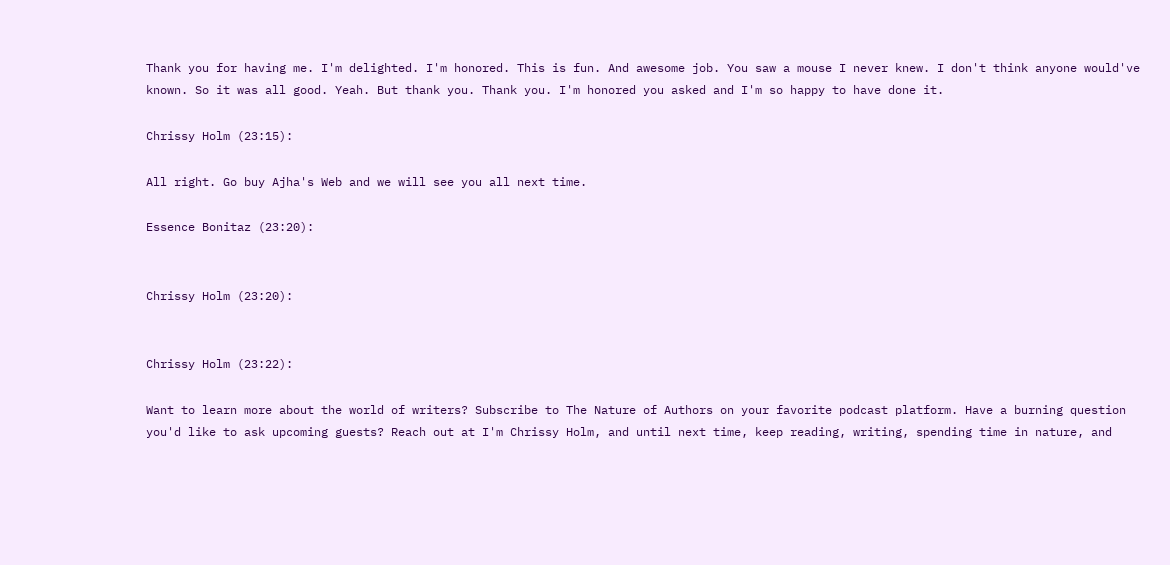Thank you for having me. I'm delighted. I'm honored. This is fun. And awesome job. You saw a mouse I never knew. I don't think anyone would've known. So it was all good. Yeah. But thank you. Thank you. I'm honored you asked and I'm so happy to have done it.

Chrissy Holm (23:15):

All right. Go buy Ajha's Web and we will see you all next time.

Essence Bonitaz (23:20):


Chrissy Holm (23:20):


Chrissy Holm (23:22):

Want to learn more about the world of writers? Subscribe to The Nature of Authors on your favorite podcast platform. Have a burning question you'd like to ask upcoming guests? Reach out at I'm Chrissy Holm, and until next time, keep reading, writing, spending time in nature, and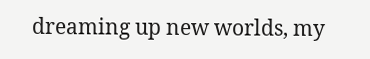dreaming up new worlds, my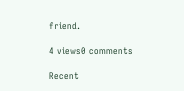friend.

4 views0 comments

Recent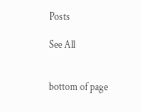Posts

See All


bottom of page